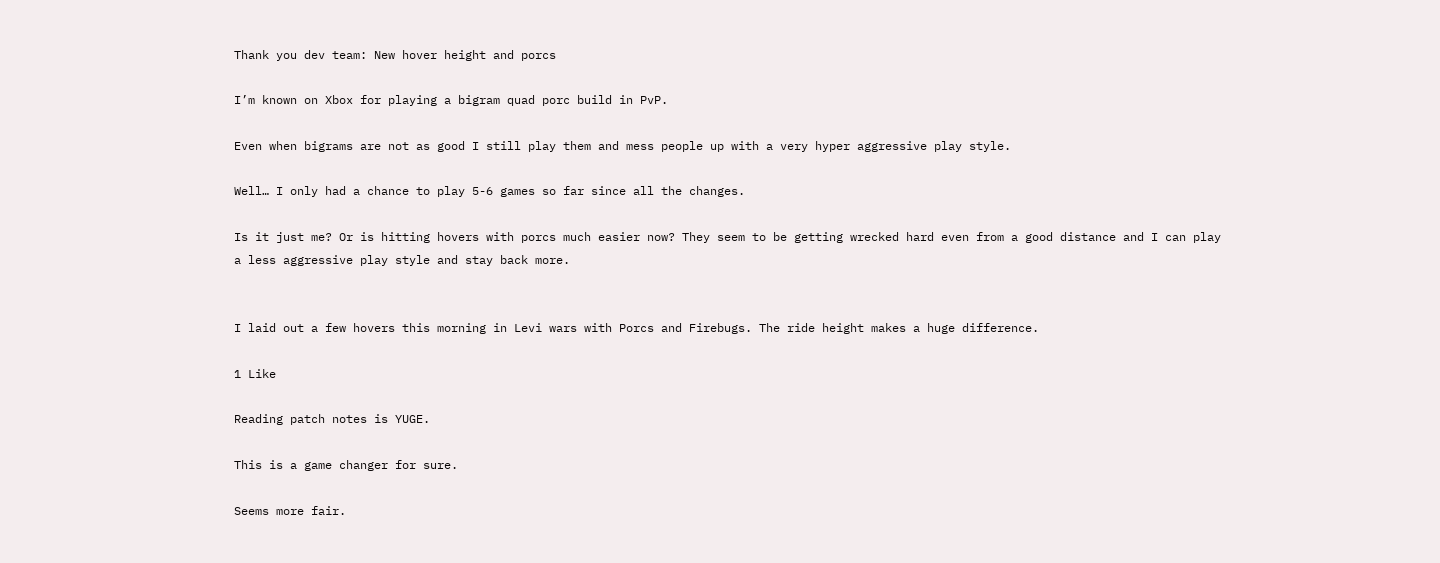Thank you dev team: New hover height and porcs

I’m known on Xbox for playing a bigram quad porc build in PvP.

Even when bigrams are not as good I still play them and mess people up with a very hyper aggressive play style.

Well… I only had a chance to play 5-6 games so far since all the changes.

Is it just me? Or is hitting hovers with porcs much easier now? They seem to be getting wrecked hard even from a good distance and I can play a less aggressive play style and stay back more.


I laid out a few hovers this morning in Levi wars with Porcs and Firebugs. The ride height makes a huge difference.

1 Like

Reading patch notes is YUGE.

This is a game changer for sure.

Seems more fair.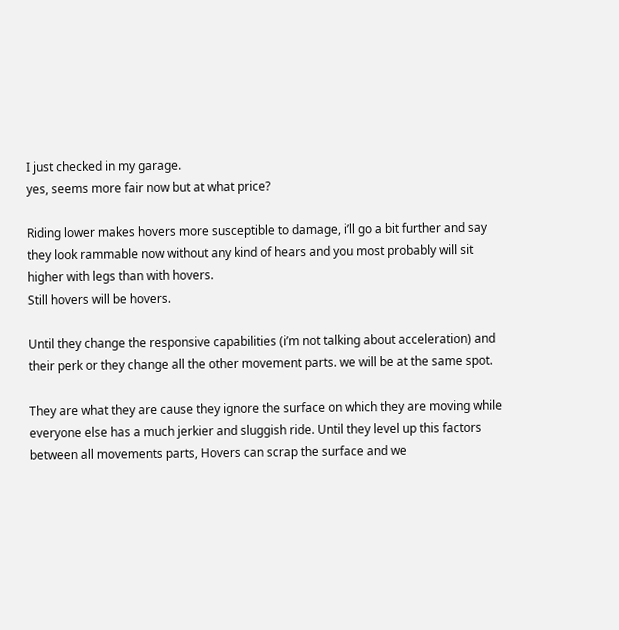I just checked in my garage.
yes, seems more fair now but at what price?

Riding lower makes hovers more susceptible to damage, i’ll go a bit further and say they look rammable now without any kind of hears and you most probably will sit higher with legs than with hovers.
Still hovers will be hovers.

Until they change the responsive capabilities (i’m not talking about acceleration) and their perk or they change all the other movement parts. we will be at the same spot.

They are what they are cause they ignore the surface on which they are moving while everyone else has a much jerkier and sluggish ride. Until they level up this factors between all movements parts, Hovers can scrap the surface and we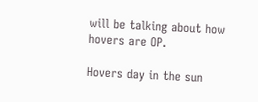will be talking about how hovers are OP.

Hovers day in the sun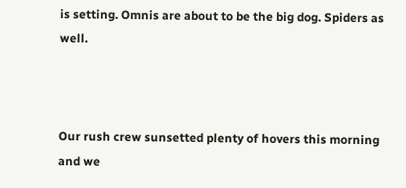is setting. Omnis are about to be the big dog. Spiders as well.



Our rush crew sunsetted plenty of hovers this morning and we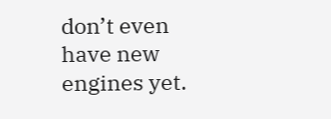don’t even have new engines yet.